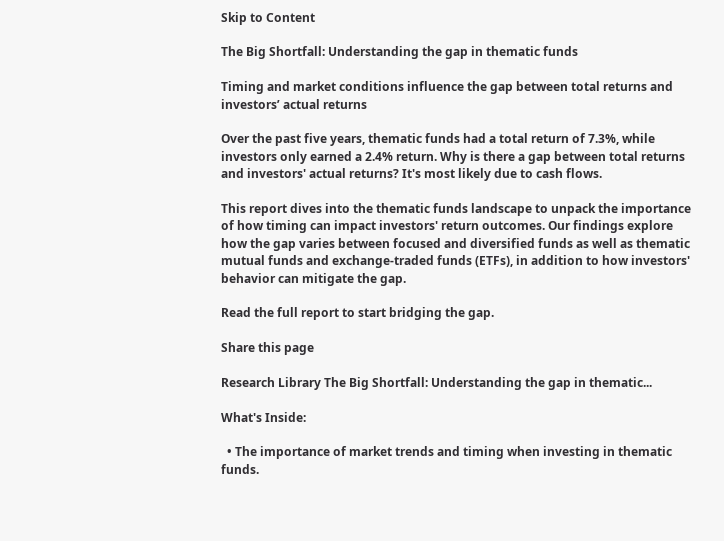Skip to Content

The Big Shortfall: Understanding the gap in thematic funds

Timing and market conditions influence the gap between total returns and investors’ actual returns

Over the past five years, thematic funds had a total return of 7.3%, while investors only earned a 2.4% return. Why is there a gap between total returns and investors' actual returns? It's most likely due to cash flows.

This report dives into the thematic funds landscape to unpack the importance of how timing can impact investors' return outcomes. Our findings explore how the gap varies between focused and diversified funds as well as thematic mutual funds and exchange-traded funds (ETFs), in addition to how investors' behavior can mitigate the gap.

Read the full report to start bridging the gap.

Share this page

Research Library The Big Shortfall: Understanding the gap in thematic...

What's Inside:

  • The importance of market trends and timing when investing in thematic funds.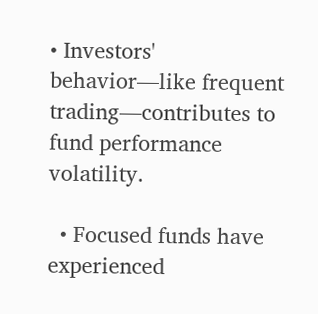• Investors' behavior—like frequent trading—contributes to fund performance volatility.

  • Focused funds have experienced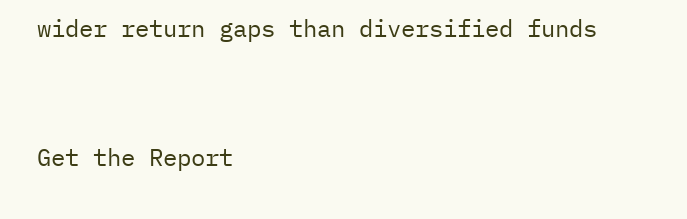wider return gaps than diversified funds


Get the Report